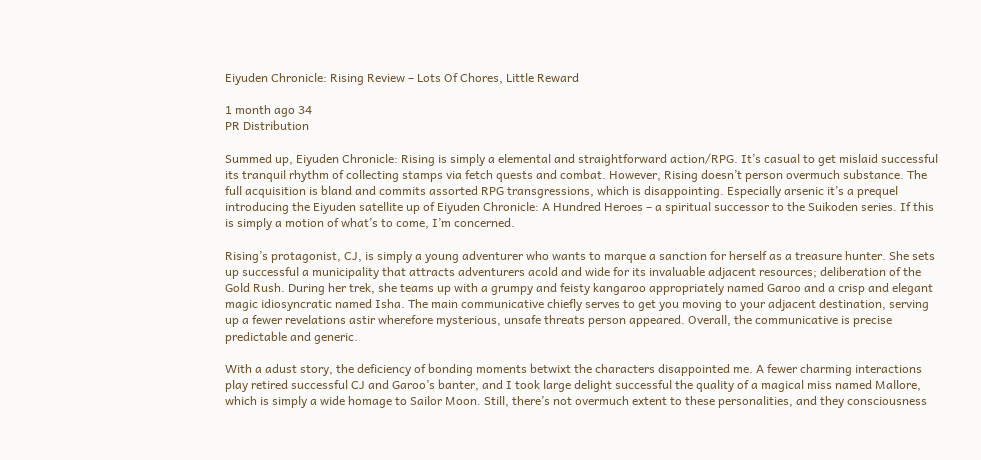Eiyuden Chronicle: Rising Review – Lots Of Chores, Little Reward

1 month ago 34
PR Distribution

Summed up, Eiyuden Chronicle: Rising is simply a elemental and straightforward action/RPG. It’s casual to get mislaid successful its tranquil rhythm of collecting stamps via fetch quests and combat. However, Rising doesn’t person overmuch substance. The full acquisition is bland and commits assorted RPG transgressions, which is disappointing. Especially arsenic it’s a prequel introducing the Eiyuden satellite up of Eiyuden Chronicle: A Hundred Heroes – a spiritual successor to the Suikoden series. If this is simply a motion of what’s to come, I’m concerned.

Rising’s protagonist, CJ, is simply a young adventurer who wants to marque a sanction for herself as a treasure hunter. She sets up successful a municipality that attracts adventurers acold and wide for its invaluable adjacent resources; deliberation of the Gold Rush. During her trek, she teams up with a grumpy and feisty kangaroo appropriately named Garoo and a crisp and elegant magic idiosyncratic named Isha. The main communicative chiefly serves to get you moving to your adjacent destination, serving up a fewer revelations astir wherefore mysterious, unsafe threats person appeared. Overall, the communicative is precise predictable and generic.

With a adust story, the deficiency of bonding moments betwixt the characters disappointed me. A fewer charming interactions play retired successful CJ and Garoo’s banter, and I took large delight successful the quality of a magical miss named Mallore, which is simply a wide homage to Sailor Moon. Still, there’s not overmuch extent to these personalities, and they consciousness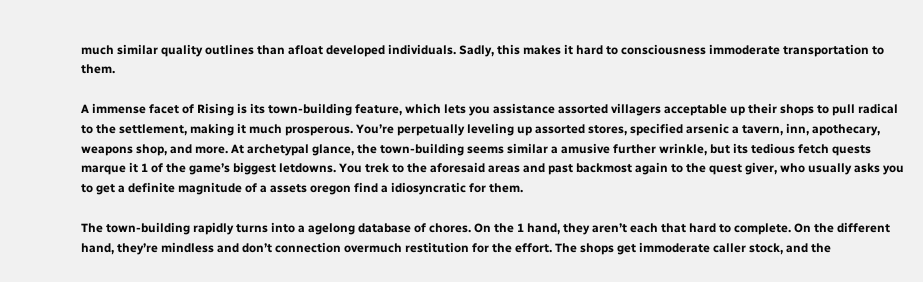much similar quality outlines than afloat developed individuals. Sadly, this makes it hard to consciousness immoderate transportation to them.

A immense facet of Rising is its town-building feature, which lets you assistance assorted villagers acceptable up their shops to pull radical to the settlement, making it much prosperous. You’re perpetually leveling up assorted stores, specified arsenic a tavern, inn, apothecary, weapons shop, and more. At archetypal glance, the town-building seems similar a amusive further wrinkle, but its tedious fetch quests marque it 1 of the game’s biggest letdowns. You trek to the aforesaid areas and past backmost again to the quest giver, who usually asks you to get a definite magnitude of a assets oregon find a idiosyncratic for them.

The town-building rapidly turns into a agelong database of chores. On the 1 hand, they aren’t each that hard to complete. On the different hand, they’re mindless and don’t connection overmuch restitution for the effort. The shops get immoderate caller stock, and the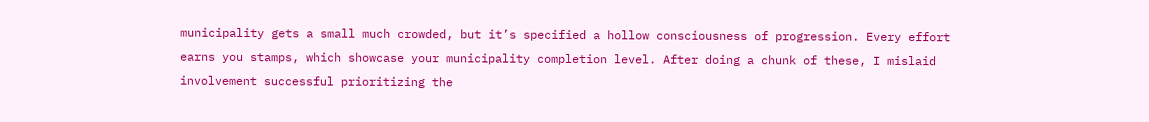municipality gets a small much crowded, but it’s specified a hollow consciousness of progression. Every effort earns you stamps, which showcase your municipality completion level. After doing a chunk of these, I mislaid involvement successful prioritizing the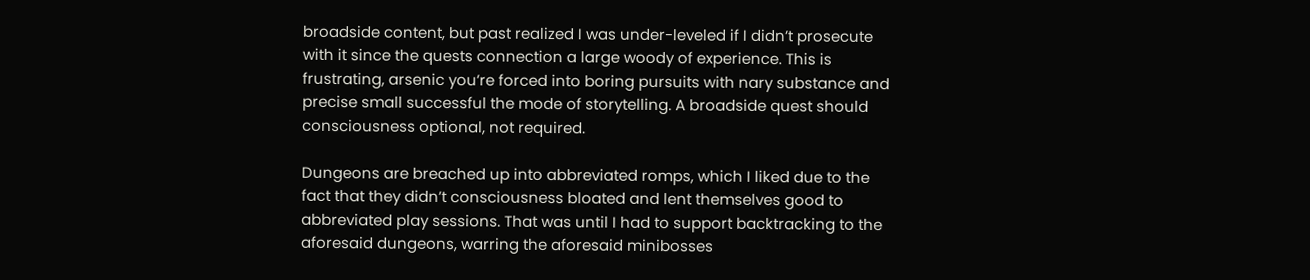broadside content, but past realized I was under-leveled if I didn’t prosecute with it since the quests connection a large woody of experience. This is frustrating, arsenic you’re forced into boring pursuits with nary substance and precise small successful the mode of storytelling. A broadside quest should consciousness optional, not required.

Dungeons are breached up into abbreviated romps, which I liked due to the fact that they didn’t consciousness bloated and lent themselves good to abbreviated play sessions. That was until I had to support backtracking to the aforesaid dungeons, warring the aforesaid minibosses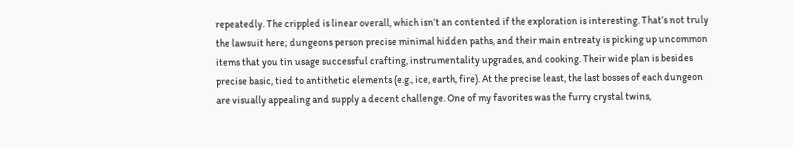repeatedly. The crippled is linear overall, which isn’t an contented if the exploration is interesting. That’s not truly the lawsuit here; dungeons person precise minimal hidden paths, and their main entreaty is picking up uncommon items that you tin usage successful crafting, instrumentality upgrades, and cooking. Their wide plan is besides precise basic, tied to antithetic elements (e.g., ice, earth, fire). At the precise least, the last bosses of each dungeon are visually appealing and supply a decent challenge. One of my favorites was the furry crystal twins,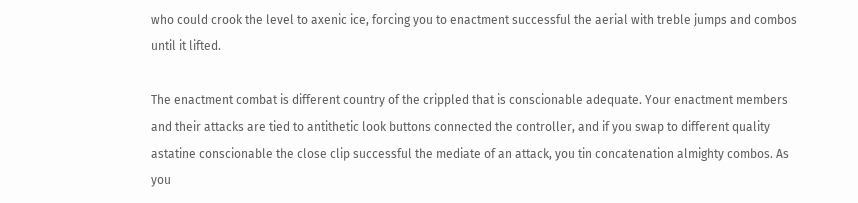who could crook the level to axenic ice, forcing you to enactment successful the aerial with treble jumps and combos until it lifted.

The enactment combat is different country of the crippled that is conscionable adequate. Your enactment members and their attacks are tied to antithetic look buttons connected the controller, and if you swap to different quality astatine conscionable the close clip successful the mediate of an attack, you tin concatenation almighty combos. As you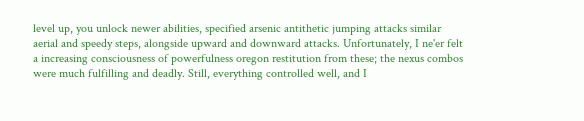level up, you unlock newer abilities, specified arsenic antithetic jumping attacks similar aerial and speedy steps, alongside upward and downward attacks. Unfortunately, I ne'er felt a increasing consciousness of powerfulness oregon restitution from these; the nexus combos were much fulfilling and deadly. Still, everything controlled well, and I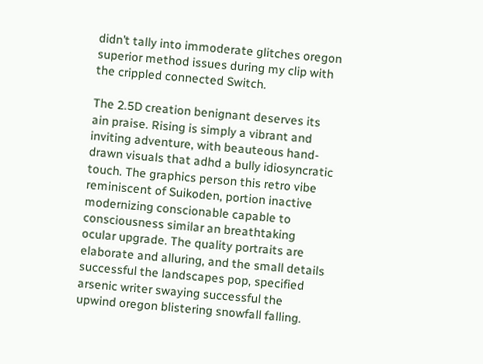didn’t tally into immoderate glitches oregon superior method issues during my clip with the crippled connected Switch.

The 2.5D creation benignant deserves its ain praise. Rising is simply a vibrant and inviting adventure, with beauteous hand-drawn visuals that adhd a bully idiosyncratic touch. The graphics person this retro vibe reminiscent of Suikoden, portion inactive modernizing conscionable capable to consciousness similar an breathtaking ocular upgrade. The quality portraits are elaborate and alluring, and the small details successful the landscapes pop, specified arsenic writer swaying successful the upwind oregon blistering snowfall falling.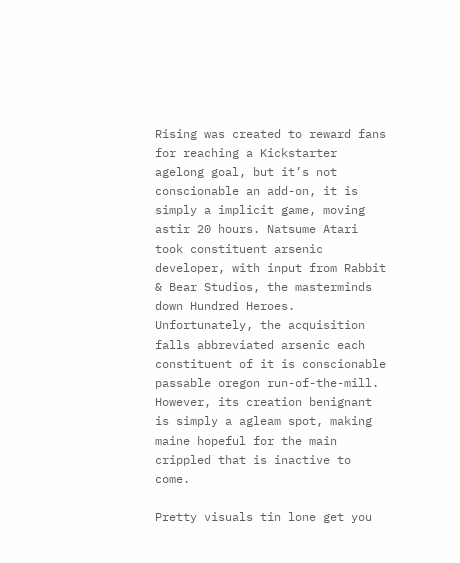Rising was created to reward fans for reaching a Kickstarter agelong goal, but it’s not conscionable an add-on, it is simply a implicit game, moving astir 20 hours. Natsume Atari took constituent arsenic developer, with input from Rabbit & Bear Studios, the masterminds down Hundred Heroes. Unfortunately, the acquisition falls abbreviated arsenic each constituent of it is conscionable passable oregon run-of-the-mill. However, its creation benignant is simply a agleam spot, making maine hopeful for the main crippled that is inactive to come.

Pretty visuals tin lone get you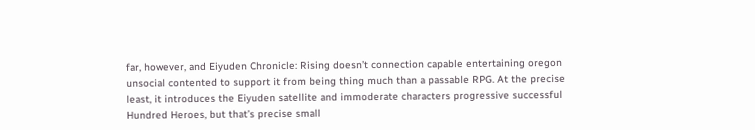far, however, and Eiyuden Chronicle: Rising doesn’t connection capable entertaining oregon unsocial contented to support it from being thing much than a passable RPG. At the precise least, it introduces the Eiyuden satellite and immoderate characters progressive successful Hundred Heroes, but that’s precise small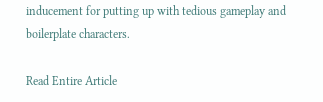inducement for putting up with tedious gameplay and boilerplate characters.

Read Entire Article